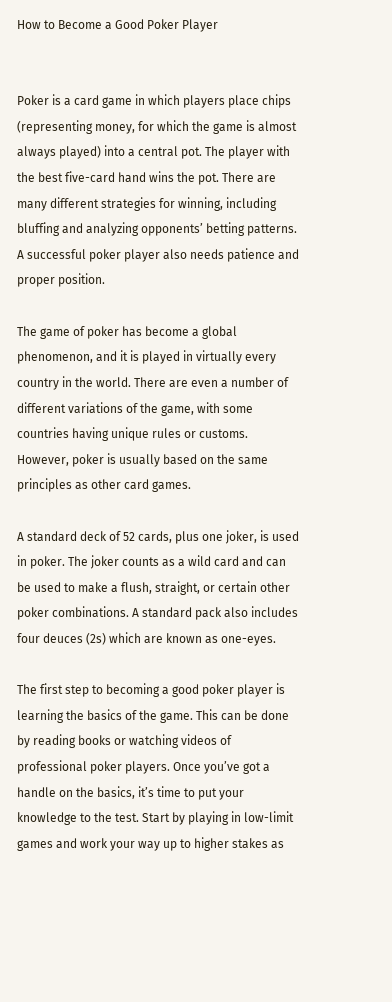How to Become a Good Poker Player


Poker is a card game in which players place chips (representing money, for which the game is almost always played) into a central pot. The player with the best five-card hand wins the pot. There are many different strategies for winning, including bluffing and analyzing opponents’ betting patterns. A successful poker player also needs patience and proper position.

The game of poker has become a global phenomenon, and it is played in virtually every country in the world. There are even a number of different variations of the game, with some countries having unique rules or customs. However, poker is usually based on the same principles as other card games.

A standard deck of 52 cards, plus one joker, is used in poker. The joker counts as a wild card and can be used to make a flush, straight, or certain other poker combinations. A standard pack also includes four deuces (2s) which are known as one-eyes.

The first step to becoming a good poker player is learning the basics of the game. This can be done by reading books or watching videos of professional poker players. Once you’ve got a handle on the basics, it’s time to put your knowledge to the test. Start by playing in low-limit games and work your way up to higher stakes as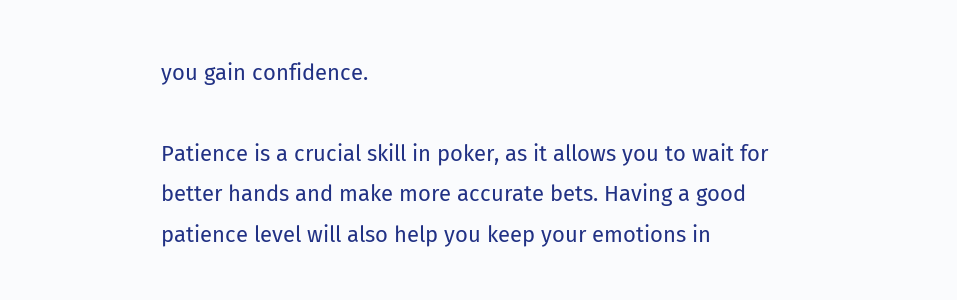you gain confidence.

Patience is a crucial skill in poker, as it allows you to wait for better hands and make more accurate bets. Having a good patience level will also help you keep your emotions in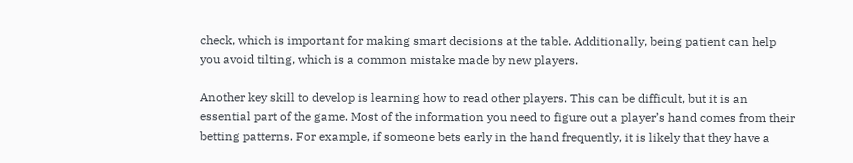check, which is important for making smart decisions at the table. Additionally, being patient can help you avoid tilting, which is a common mistake made by new players.

Another key skill to develop is learning how to read other players. This can be difficult, but it is an essential part of the game. Most of the information you need to figure out a player’s hand comes from their betting patterns. For example, if someone bets early in the hand frequently, it is likely that they have a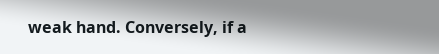weak hand. Conversely, if a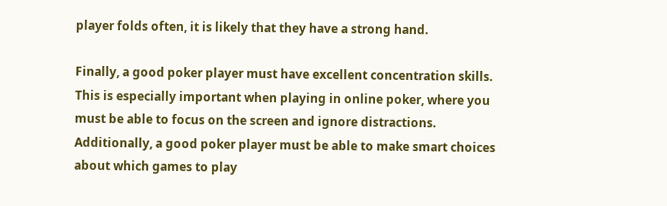player folds often, it is likely that they have a strong hand.

Finally, a good poker player must have excellent concentration skills. This is especially important when playing in online poker, where you must be able to focus on the screen and ignore distractions. Additionally, a good poker player must be able to make smart choices about which games to play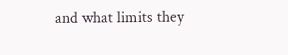and what limits they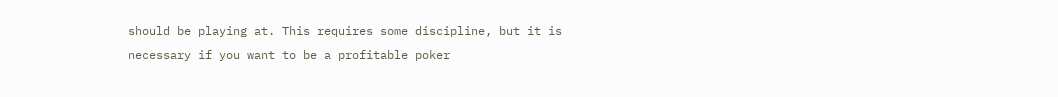should be playing at. This requires some discipline, but it is necessary if you want to be a profitable poker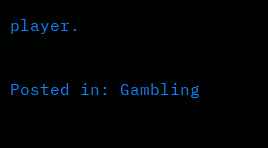player.

Posted in: Gambling